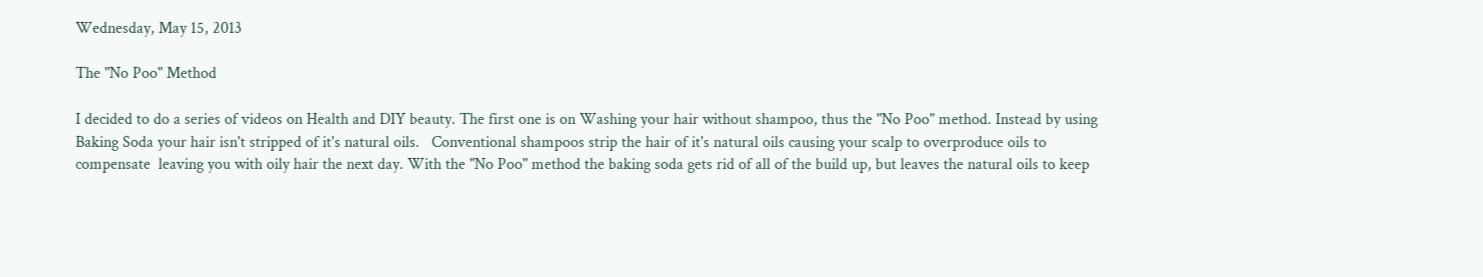Wednesday, May 15, 2013

The "No Poo" Method

I decided to do a series of videos on Health and DIY beauty. The first one is on Washing your hair without shampoo, thus the "No Poo" method. Instead by using Baking Soda your hair isn't stripped of it's natural oils.   Conventional shampoos strip the hair of it's natural oils causing your scalp to overproduce oils to compensate  leaving you with oily hair the next day. With the "No Poo" method the baking soda gets rid of all of the build up, but leaves the natural oils to keep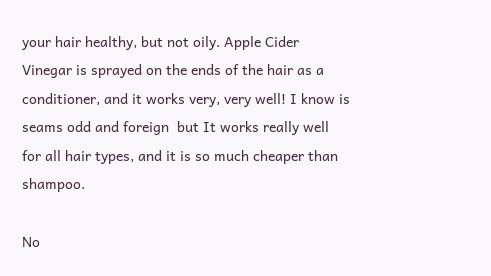your hair healthy, but not oily. Apple Cider Vinegar is sprayed on the ends of the hair as a conditioner, and it works very, very well! I know is seams odd and foreign  but It works really well for all hair types, and it is so much cheaper than shampoo.

No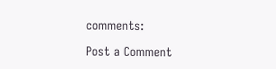comments:

Post a Comment